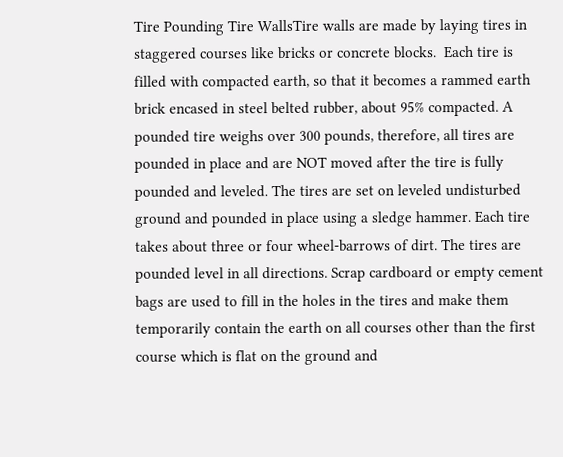Tire Pounding Tire WallsTire walls are made by laying tires in staggered courses like bricks or concrete blocks.  Each tire is filled with compacted earth, so that it becomes a rammed earth brick encased in steel belted rubber, about 95% compacted. A pounded tire weighs over 300 pounds, therefore, all tires are pounded in place and are NOT moved after the tire is fully pounded and leveled. The tires are set on leveled undisturbed  ground and pounded in place using a sledge hammer. Each tire takes about three or four wheel-barrows of dirt. The tires are pounded level in all directions. Scrap cardboard or empty cement bags are used to fill in the holes in the tires and make them temporarily contain the earth on all courses other than the first course which is flat on the ground and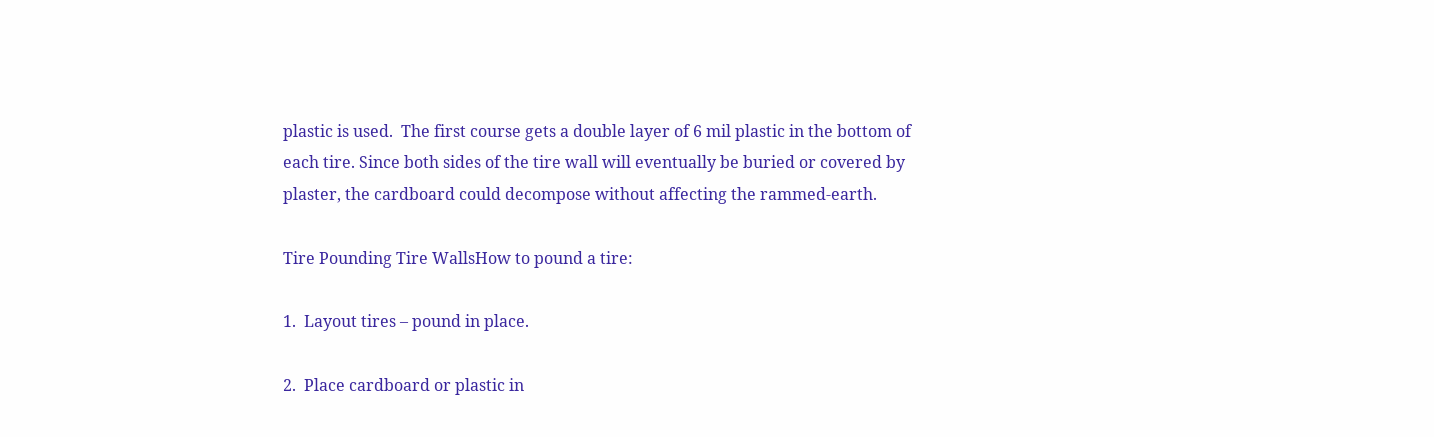plastic is used.  The first course gets a double layer of 6 mil plastic in the bottom of each tire. Since both sides of the tire wall will eventually be buried or covered by plaster, the cardboard could decompose without affecting the rammed-earth.

Tire Pounding Tire WallsHow to pound a tire:

1.  Layout tires – pound in place.

2.  Place cardboard or plastic in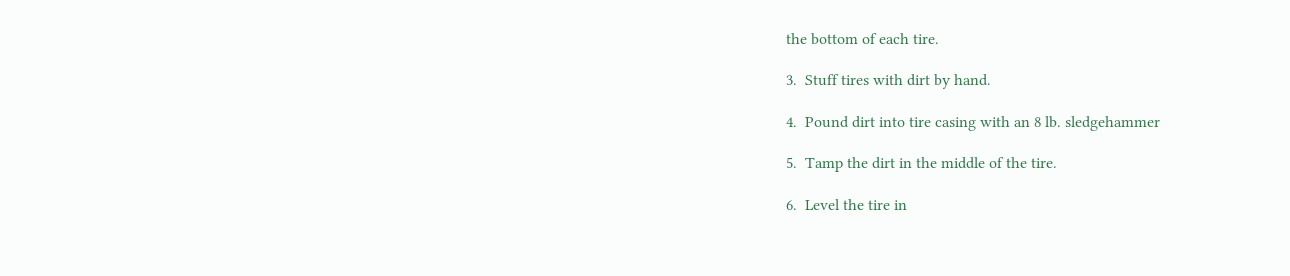the bottom of each tire.

3.  Stuff tires with dirt by hand.

4.  Pound dirt into tire casing with an 8 lb. sledgehammer

5.  Tamp the dirt in the middle of the tire.

6.  Level the tire in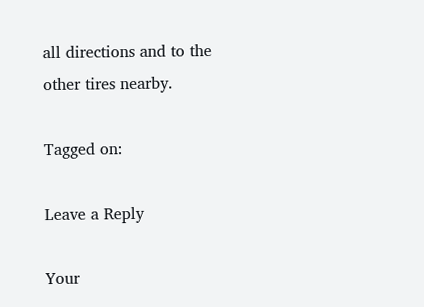all directions and to the other tires nearby.

Tagged on:

Leave a Reply

Your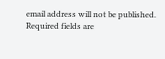email address will not be published. Required fields are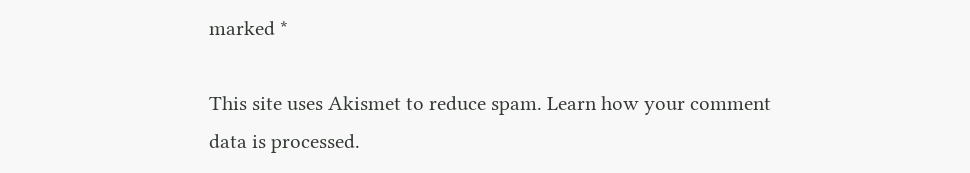marked *

This site uses Akismet to reduce spam. Learn how your comment data is processed.